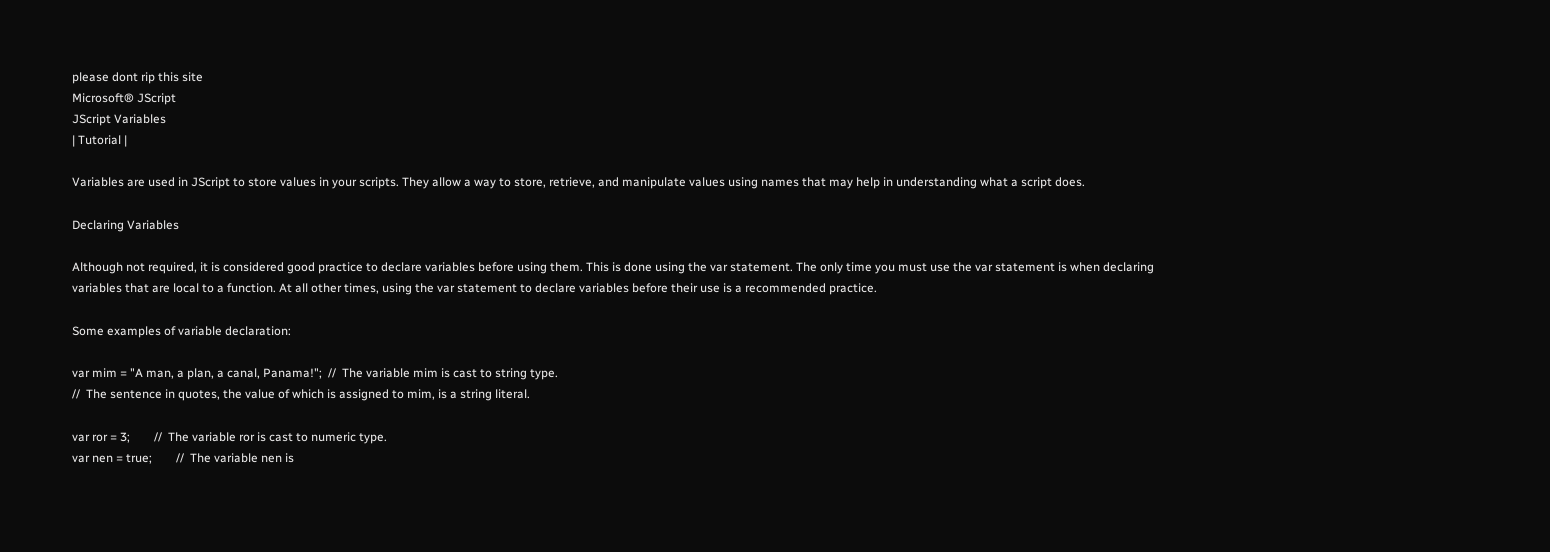please dont rip this site
Microsoft® JScript
JScript Variables
| Tutorial |

Variables are used in JScript to store values in your scripts. They allow a way to store, retrieve, and manipulate values using names that may help in understanding what a script does.

Declaring Variables

Although not required, it is considered good practice to declare variables before using them. This is done using the var statement. The only time you must use the var statement is when declaring variables that are local to a function. At all other times, using the var statement to declare variables before their use is a recommended practice.

Some examples of variable declaration:

var mim = "A man, a plan, a canal, Panama!";  //  The variable mim is cast to string type.
//  The sentence in quotes, the value of which is assigned to mim, is a string literal.

var ror = 3;        //  The variable ror is cast to numeric type.
var nen = true;        //  The variable nen is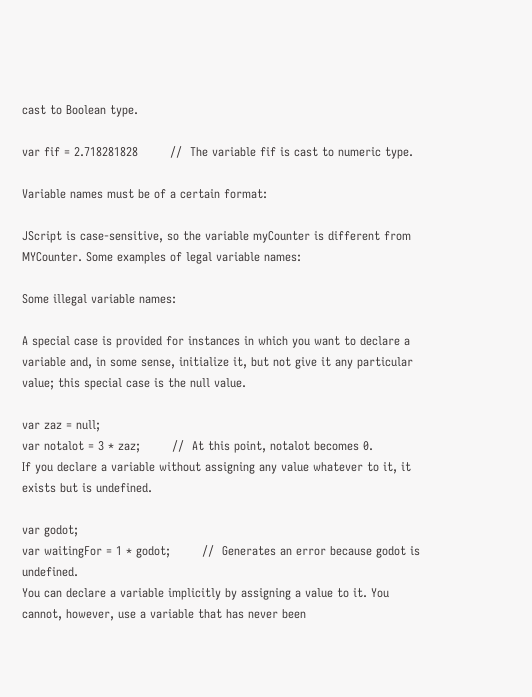cast to Boolean type.

var fif = 2.718281828        //  The variable fif is cast to numeric type.

Variable names must be of a certain format:

JScript is case-sensitive, so the variable myCounter is different from MYCounter. Some examples of legal variable names:

Some illegal variable names:

A special case is provided for instances in which you want to declare a variable and, in some sense, initialize it, but not give it any particular value; this special case is the null value.

var zaz = null;
var notalot = 3 * zaz;        //  At this point, notalot becomes 0.
If you declare a variable without assigning any value whatever to it, it exists but is undefined.

var godot;
var waitingFor = 1 * godot;        //  Generates an error because godot is undefined.
You can declare a variable implicitly by assigning a value to it. You cannot, however, use a variable that has never been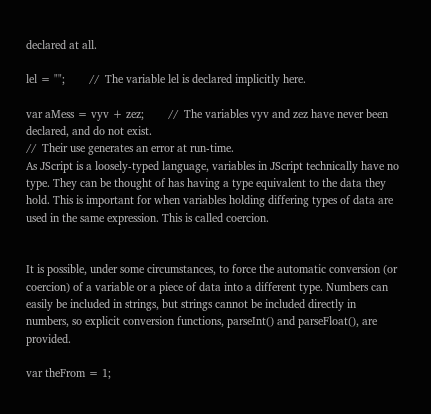declared at all.

lel = "";        //  The variable lel is declared implicitly here.

var aMess = vyv + zez;        //  The variables vyv and zez have never been declared, and do not exist.
//  Their use generates an error at run-time.
As JScript is a loosely-typed language, variables in JScript technically have no type. They can be thought of has having a type equivalent to the data they hold. This is important for when variables holding differing types of data are used in the same expression. This is called coercion.


It is possible, under some circumstances, to force the automatic conversion (or coercion) of a variable or a piece of data into a different type. Numbers can easily be included in strings, but strings cannot be included directly in numbers, so explicit conversion functions, parseInt() and parseFloat(), are provided.

var theFrom = 1;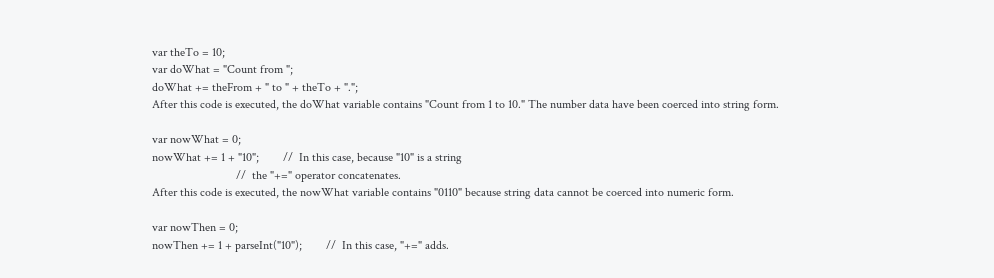var theTo = 10;
var doWhat = "Count from ";
doWhat += theFrom + " to " + theTo + ".";
After this code is executed, the doWhat variable contains "Count from 1 to 10." The number data have been coerced into string form.

var nowWhat = 0;
nowWhat += 1 + "10";        //  In this case, because "10" is a string
                            //  the "+=" operator concatenates.
After this code is executed, the nowWhat variable contains "0110" because string data cannot be coerced into numeric form.

var nowThen = 0;
nowThen += 1 + parseInt("10");        //  In this case, "+=" adds.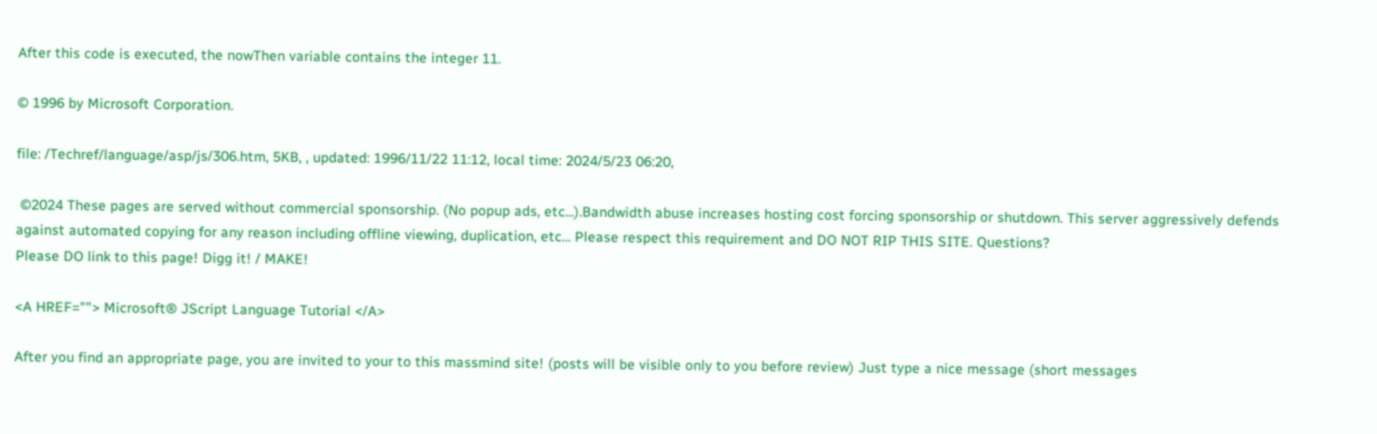After this code is executed, the nowThen variable contains the integer 11.

© 1996 by Microsoft Corporation.

file: /Techref/language/asp/js/306.htm, 5KB, , updated: 1996/11/22 11:12, local time: 2024/5/23 06:20,

 ©2024 These pages are served without commercial sponsorship. (No popup ads, etc...).Bandwidth abuse increases hosting cost forcing sponsorship or shutdown. This server aggressively defends against automated copying for any reason including offline viewing, duplication, etc... Please respect this requirement and DO NOT RIP THIS SITE. Questions?
Please DO link to this page! Digg it! / MAKE!

<A HREF=""> Microsoft® JScript Language Tutorial </A>

After you find an appropriate page, you are invited to your to this massmind site! (posts will be visible only to you before review) Just type a nice message (short messages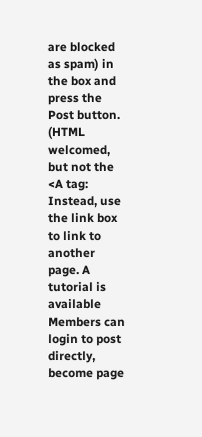are blocked as spam) in the box and press the Post button. (HTML welcomed, but not the <A tag: Instead, use the link box to link to another page. A tutorial is available Members can login to post directly, become page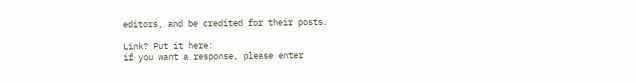editors, and be credited for their posts.

Link? Put it here:
if you want a response, please enter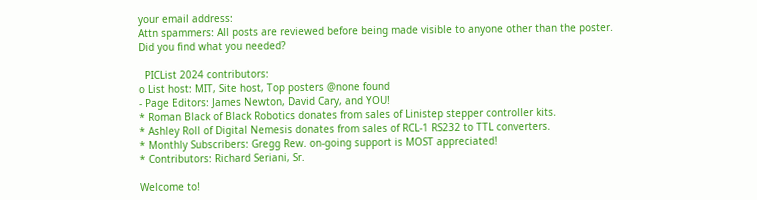your email address:
Attn spammers: All posts are reviewed before being made visible to anyone other than the poster.
Did you find what you needed?

  PICList 2024 contributors:
o List host: MIT, Site host, Top posters @none found
- Page Editors: James Newton, David Cary, and YOU!
* Roman Black of Black Robotics donates from sales of Linistep stepper controller kits.
* Ashley Roll of Digital Nemesis donates from sales of RCL-1 RS232 to TTL converters.
* Monthly Subscribers: Gregg Rew. on-going support is MOST appreciated!
* Contributors: Richard Seriani, Sr.

Welcome to!